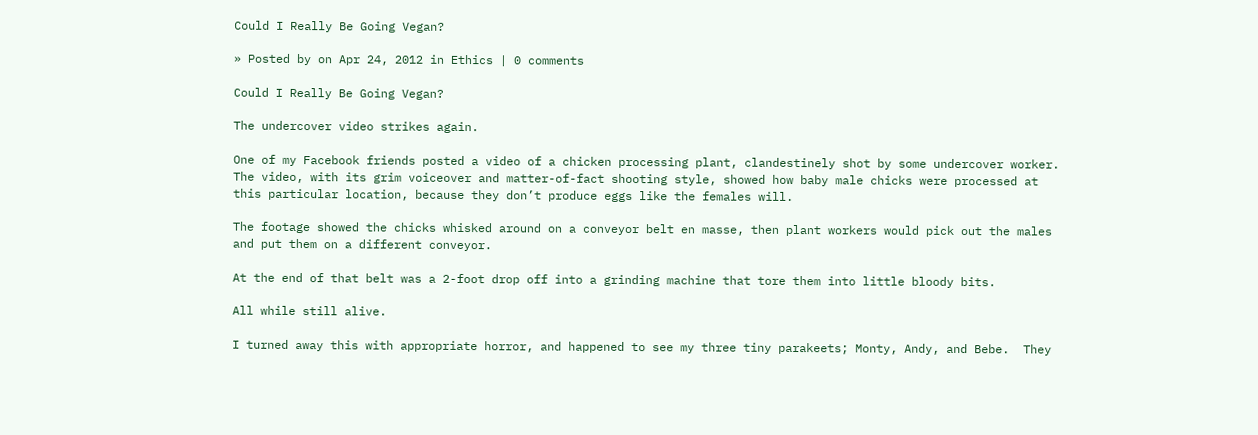Could I Really Be Going Vegan?

» Posted by on Apr 24, 2012 in Ethics | 0 comments

Could I Really Be Going Vegan?

The undercover video strikes again.

One of my Facebook friends posted a video of a chicken processing plant, clandestinely shot by some undercover worker.  The video, with its grim voiceover and matter-of-fact shooting style, showed how baby male chicks were processed at this particular location, because they don’t produce eggs like the females will.

The footage showed the chicks whisked around on a conveyor belt en masse, then plant workers would pick out the males and put them on a different conveyor.

At the end of that belt was a 2-foot drop off into a grinding machine that tore them into little bloody bits.

All while still alive.

I turned away this with appropriate horror, and happened to see my three tiny parakeets; Monty, Andy, and Bebe.  They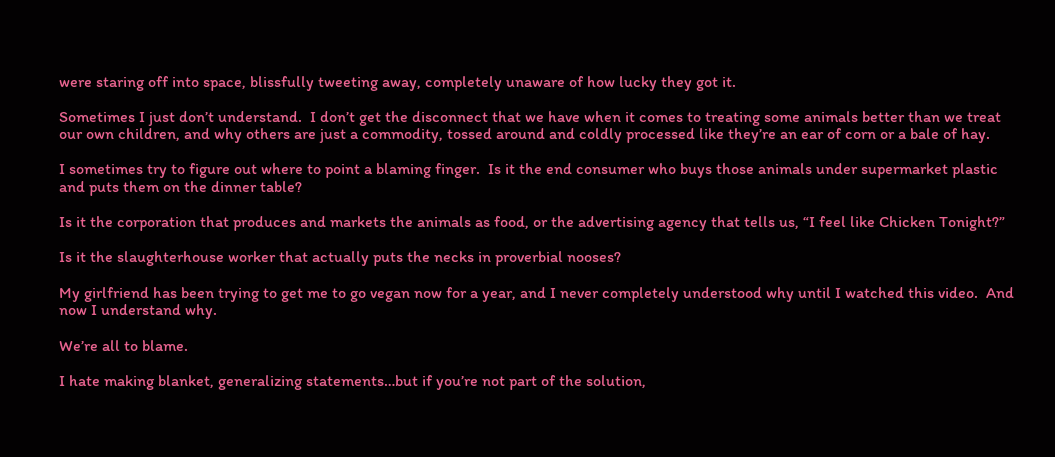were staring off into space, blissfully tweeting away, completely unaware of how lucky they got it.

Sometimes I just don’t understand.  I don’t get the disconnect that we have when it comes to treating some animals better than we treat our own children, and why others are just a commodity, tossed around and coldly processed like they’re an ear of corn or a bale of hay.

I sometimes try to figure out where to point a blaming finger.  Is it the end consumer who buys those animals under supermarket plastic and puts them on the dinner table?

Is it the corporation that produces and markets the animals as food, or the advertising agency that tells us, “I feel like Chicken Tonight?”

Is it the slaughterhouse worker that actually puts the necks in proverbial nooses?

My girlfriend has been trying to get me to go vegan now for a year, and I never completely understood why until I watched this video.  And now I understand why.

We’re all to blame.

I hate making blanket, generalizing statements…but if you’re not part of the solution,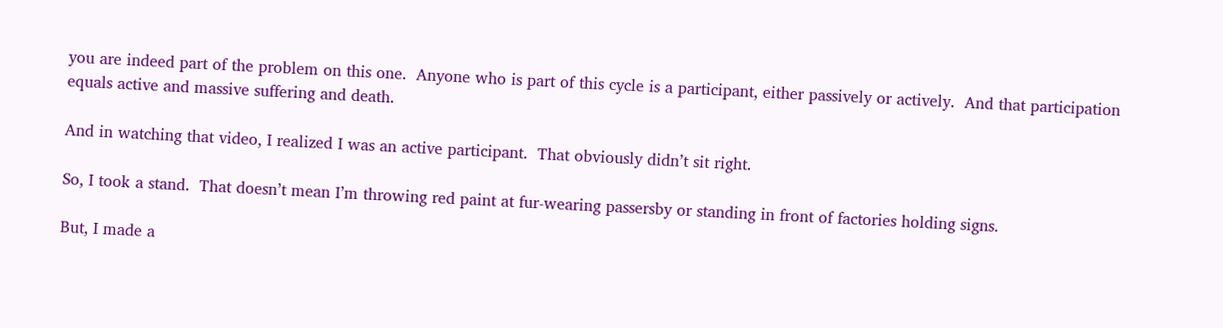you are indeed part of the problem on this one.  Anyone who is part of this cycle is a participant, either passively or actively.  And that participation equals active and massive suffering and death.

And in watching that video, I realized I was an active participant.  That obviously didn’t sit right.

So, I took a stand.  That doesn’t mean I’m throwing red paint at fur-wearing passersby or standing in front of factories holding signs.

But, I made a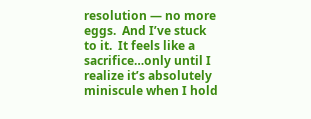resolution — no more eggs.  And I’ve stuck to it.  It feels like a sacrifice…only until I realize it’s absolutely miniscule when I hold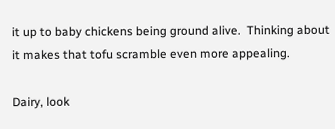it up to baby chickens being ground alive.  Thinking about it makes that tofu scramble even more appealing.

Dairy, look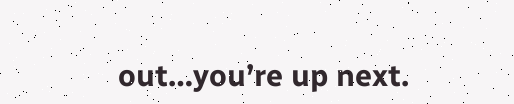out…you’re up next.